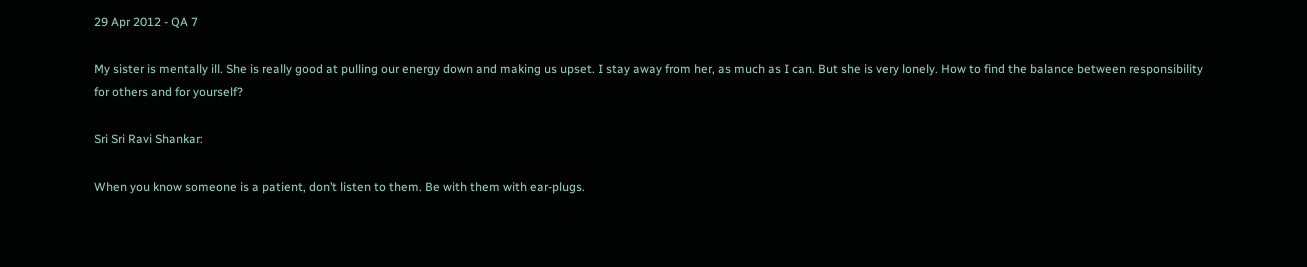29 Apr 2012 - QA 7

My sister is mentally ill. She is really good at pulling our energy down and making us upset. I stay away from her, as much as I can. But she is very lonely. How to find the balance between responsibility for others and for yourself?

Sri Sri Ravi Shankar:

When you know someone is a patient, don’t listen to them. Be with them with ear-plugs.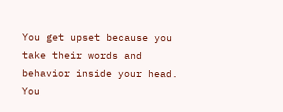You get upset because you take their words and behavior inside your head. You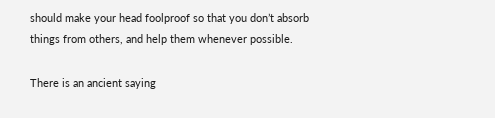should make your head foolproof so that you don’t absorb things from others, and help them whenever possible.

There is an ancient saying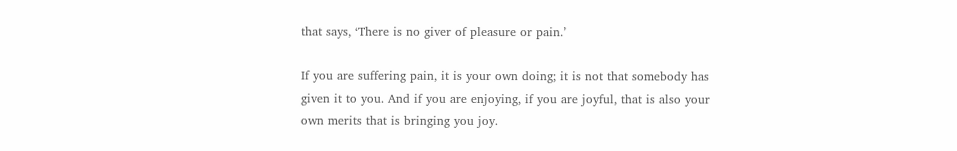that says, ‘There is no giver of pleasure or pain.’

If you are suffering pain, it is your own doing; it is not that somebody has given it to you. And if you are enjoying, if you are joyful, that is also your own merits that is bringing you joy.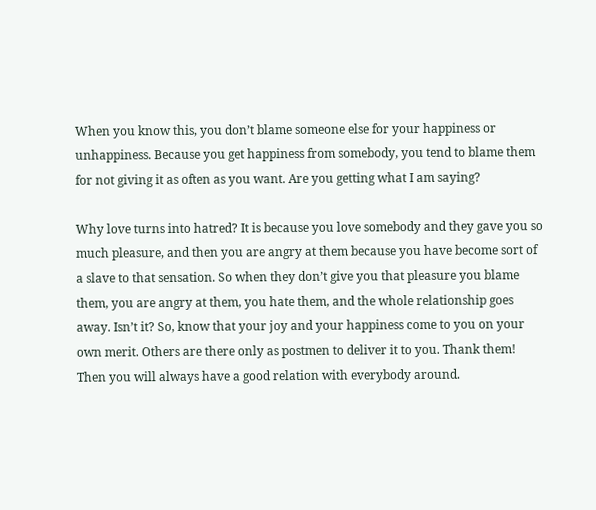When you know this, you don’t blame someone else for your happiness or unhappiness. Because you get happiness from somebody, you tend to blame them for not giving it as often as you want. Are you getting what I am saying?

Why love turns into hatred? It is because you love somebody and they gave you so much pleasure, and then you are angry at them because you have become sort of a slave to that sensation. So when they don’t give you that pleasure you blame them, you are angry at them, you hate them, and the whole relationship goes away. Isn’t it? So, know that your joy and your happiness come to you on your own merit. Others are there only as postmen to deliver it to you. Thank them! Then you will always have a good relation with everybody around.